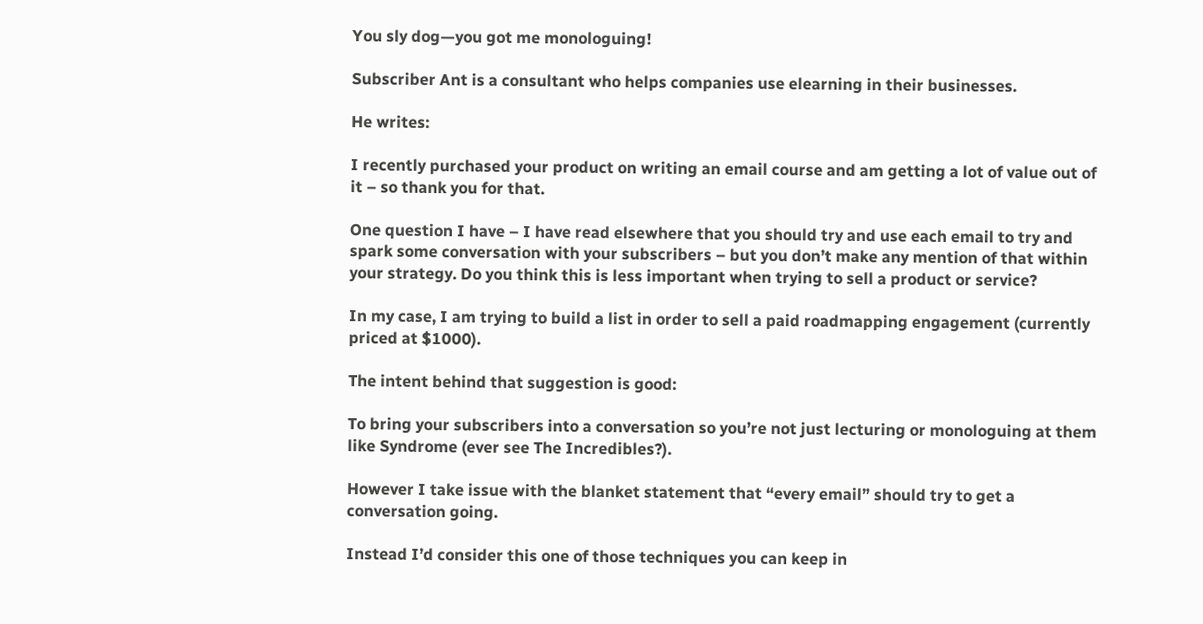You sly dog—you got me monologuing!

Subscriber Ant is a consultant who helps companies use elearning in their businesses.

He writes:

I recently purchased your product on writing an email course and am getting a lot of value out of it – so thank you for that.

One question I have – I have read elsewhere that you should try and use each email to try and spark some conversation with your subscribers – but you don’t make any mention of that within your strategy. Do you think this is less important when trying to sell a product or service?

In my case, I am trying to build a list in order to sell a paid roadmapping engagement (currently priced at $1000).

The intent behind that suggestion is good:

To bring your subscribers into a conversation so you’re not just lecturing or monologuing at them like Syndrome (ever see The Incredibles?).

However I take issue with the blanket statement that “every email” should try to get a conversation going.

Instead I’d consider this one of those techniques you can keep in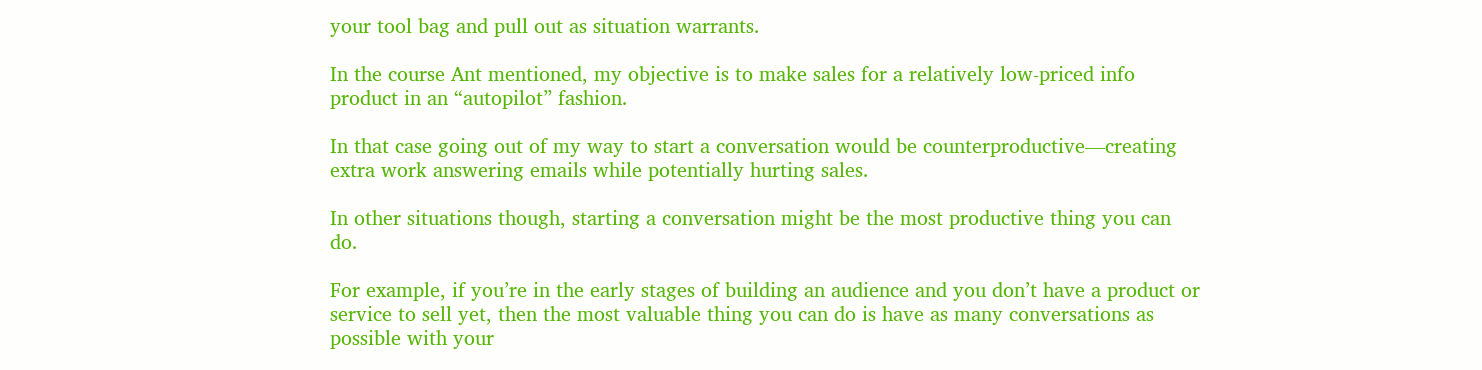your tool bag and pull out as situation warrants.

In the course Ant mentioned, my objective is to make sales for a relatively low-priced info product in an “autopilot” fashion.

In that case going out of my way to start a conversation would be counterproductive—creating extra work answering emails while potentially hurting sales.

In other situations though, starting a conversation might be the most productive thing you can do.

For example, if you’re in the early stages of building an audience and you don’t have a product or service to sell yet, then the most valuable thing you can do is have as many conversations as possible with your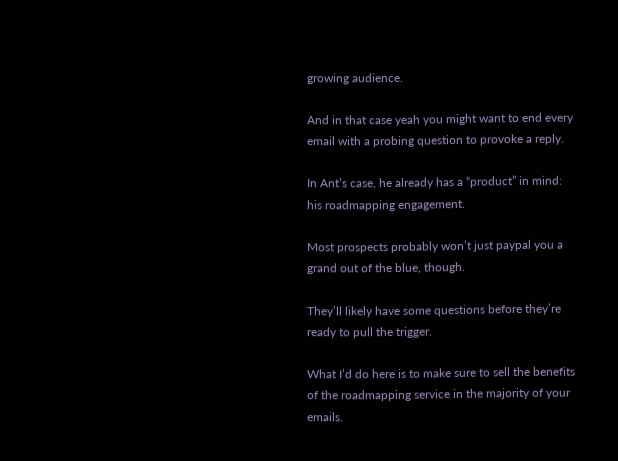growing audience.

And in that case yeah you might want to end every email with a probing question to provoke a reply.

In Ant’s case, he already has a “product” in mind: his roadmapping engagement.

Most prospects probably won’t just paypal you a grand out of the blue, though.

They’ll likely have some questions before they’re ready to pull the trigger.

What I’d do here is to make sure to sell the benefits of the roadmapping service in the majority of your emails.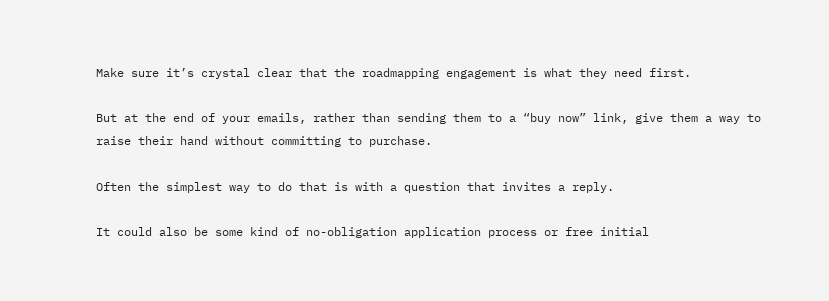Make sure it’s crystal clear that the roadmapping engagement is what they need first.

But at the end of your emails, rather than sending them to a “buy now” link, give them a way to raise their hand without committing to purchase.

Often the simplest way to do that is with a question that invites a reply.

It could also be some kind of no-obligation application process or free initial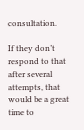consultation.

If they don’t respond to that after several attempts, that would be a great time to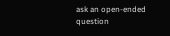ask an open-ended question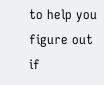to help you figure out if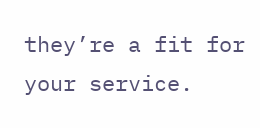they’re a fit for your service.